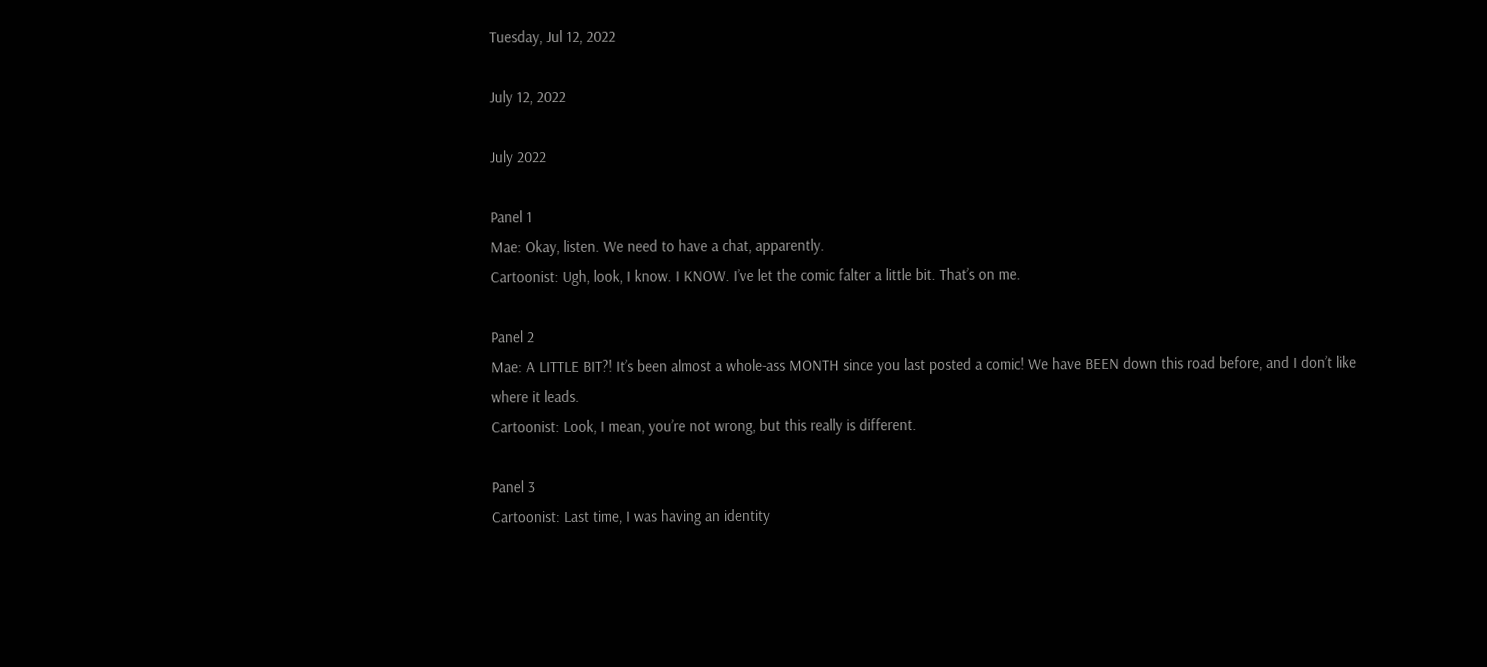Tuesday, Jul 12, 2022

July 12, 2022

July 2022

Panel 1
Mae: Okay, listen. We need to have a chat, apparently.
Cartoonist: Ugh, look, I know. I KNOW. I’ve let the comic falter a little bit. That’s on me.

Panel 2
Mae: A LITTLE BIT?! It’s been almost a whole-ass MONTH since you last posted a comic! We have BEEN down this road before, and I don’t like where it leads.
Cartoonist: Look, I mean, you’re not wrong, but this really is different.

Panel 3
Cartoonist: Last time, I was having an identity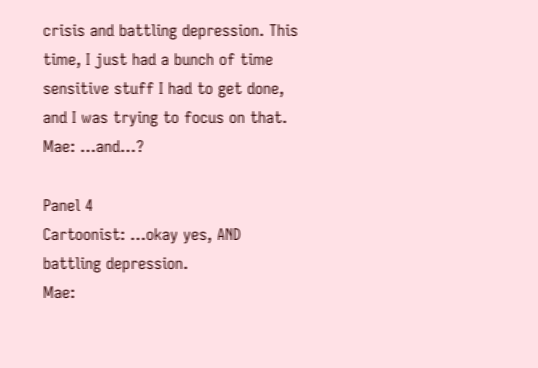crisis and battling depression. This time, I just had a bunch of time sensitive stuff I had to get done, and I was trying to focus on that.
Mae: …and…?

Panel 4
Cartoonist: …okay yes, AND battling depression.
Mae: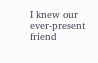I knew our ever-present friend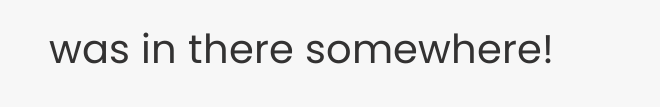was in there somewhere!